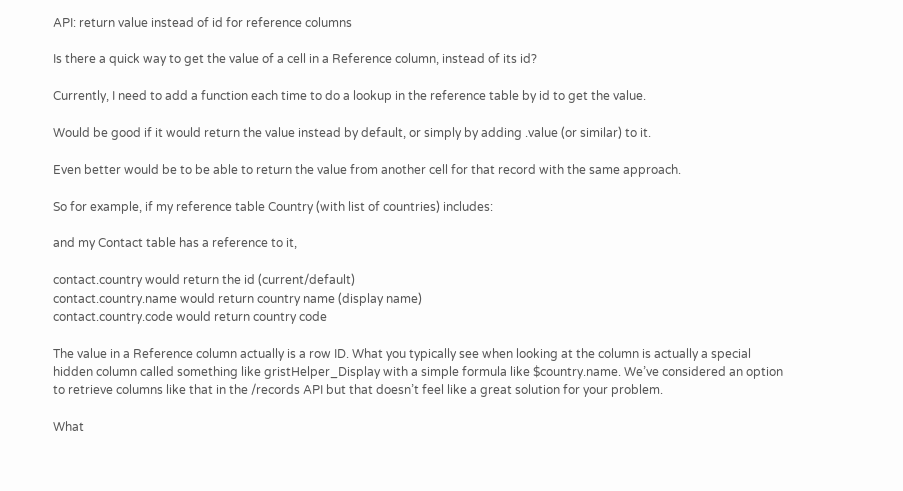API: return value instead of id for reference columns

Is there a quick way to get the value of a cell in a Reference column, instead of its id?

Currently, I need to add a function each time to do a lookup in the reference table by id to get the value.

Would be good if it would return the value instead by default, or simply by adding .value (or similar) to it.

Even better would be to be able to return the value from another cell for that record with the same approach.

So for example, if my reference table Country (with list of countries) includes:

and my Contact table has a reference to it,

contact.country would return the id (current/default)
contact.country.name would return country name (display name)
contact.country.code would return country code

The value in a Reference column actually is a row ID. What you typically see when looking at the column is actually a special hidden column called something like gristHelper_Display with a simple formula like $country.name. We’ve considered an option to retrieve columns like that in the /records API but that doesn’t feel like a great solution for your problem.

What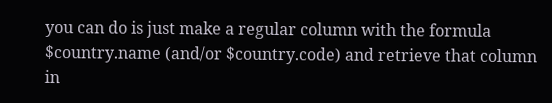you can do is just make a regular column with the formula $country.name (and/or $country.code) and retrieve that column in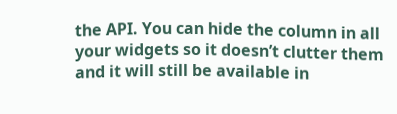the API. You can hide the column in all your widgets so it doesn’t clutter them and it will still be available in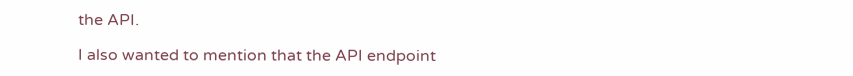the API.

I also wanted to mention that the API endpoint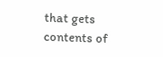that gets contents of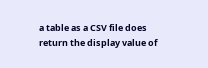a table as a CSV file does return the display value of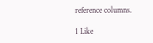reference columns.

1 Like